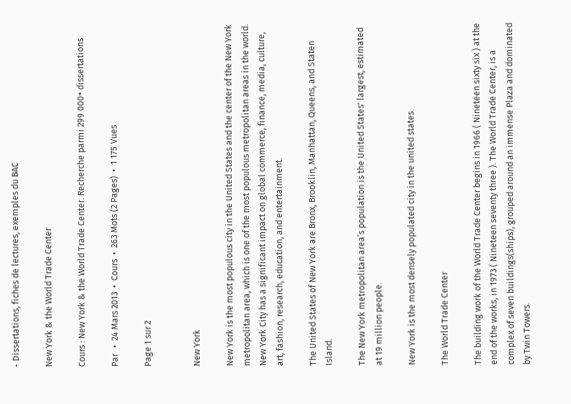- Dissertations, fiches de lectures, exemples du BAC

New York & the World Trade Center

Cours : New York & the World Trade Center. Recherche parmi 299 000+ dissertations

Par   •  24 Mars 2013  •  Cours  •  263 Mots (2 Pages)  •  1 175 Vues

Page 1 sur 2


New York

New York is the most populous city in the United States and the center of the New York metropolitan area, which is one of the most populous metropolitan areas in the world. New York City has a significant impact on global commerce, finance, media, culture, art, fashion, research, education, and entertainment.

The United States of New York are Bronx, Brooklin, Manhattan, Queens, and Staten Island.

The New York metropolitan area’s population is the United States' largest, estimated at 19 million people.

New York is the most densely populated city in the united states.

The World Trade Center

The building work of the World Trade Center begins in 1966 ( Nineteen sixty six ) at the end of the works, in 1973 ( Nineteen seventy three ). The World Trade Center, is a complex of seven buildings(ships), grouped around an immense Plaza and dominated by Twin Towers.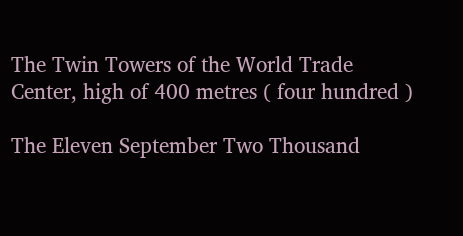The Twin Towers of the World Trade Center, high of 400 metres ( four hundred )

The Eleven September Two Thousand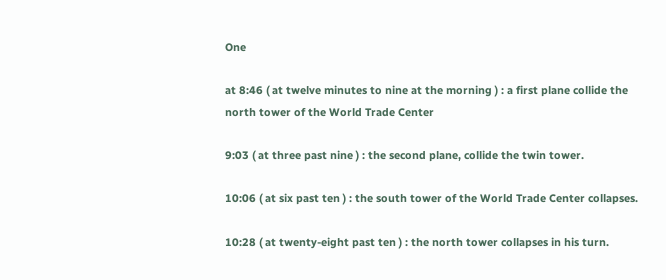One

at 8:46 ( at twelve minutes to nine at the morning ) : a first plane collide the north tower of the World Trade Center

9:03 ( at three past nine ) : the second plane, collide the twin tower.

10:06 ( at six past ten ) : the south tower of the World Trade Center collapses.

10:28 ( at twenty-eight past ten ) : the north tower collapses in his turn.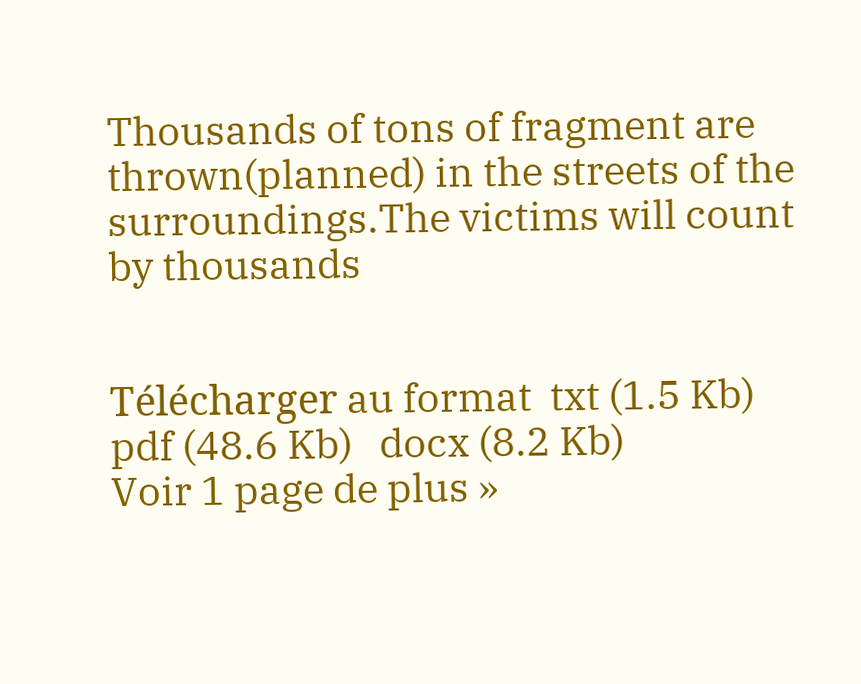Thousands of tons of fragment are thrown(planned) in the streets of the surroundings.The victims will count by thousands


Télécharger au format  txt (1.5 Kb)   pdf (48.6 Kb)   docx (8.2 Kb)
Voir 1 page de plus »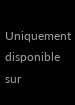Uniquement disponible sur